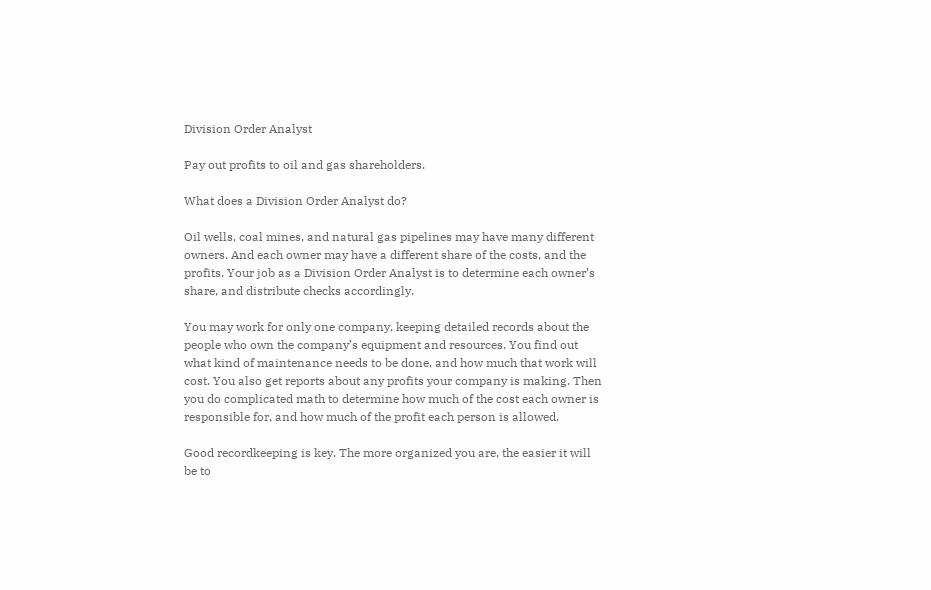Division Order Analyst

Pay out profits to oil and gas shareholders.

What does a Division Order Analyst do?

Oil wells, coal mines, and natural gas pipelines may have many different owners. And each owner may have a different share of the costs, and the profits. Your job as a Division Order Analyst is to determine each owner’s share, and distribute checks accordingly.

You may work for only one company, keeping detailed records about the people who own the company’s equipment and resources. You find out what kind of maintenance needs to be done, and how much that work will cost. You also get reports about any profits your company is making. Then you do complicated math to determine how much of the cost each owner is responsible for, and how much of the profit each person is allowed.

Good recordkeeping is key. The more organized you are, the easier it will be to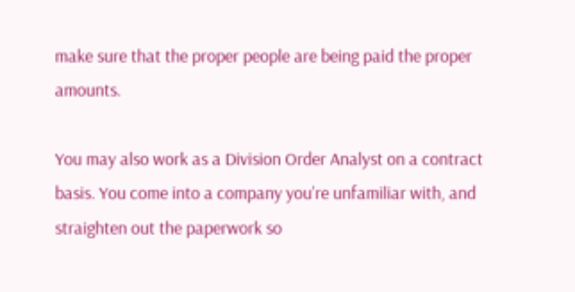make sure that the proper people are being paid the proper amounts.

You may also work as a Division Order Analyst on a contract basis. You come into a company you’re unfamiliar with, and straighten out the paperwork so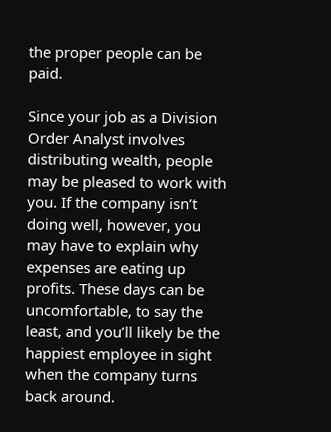the proper people can be paid.

Since your job as a Division Order Analyst involves distributing wealth, people may be pleased to work with you. If the company isn’t doing well, however, you may have to explain why expenses are eating up profits. These days can be uncomfortable, to say the least, and you’ll likely be the happiest employee in sight when the company turns back around.